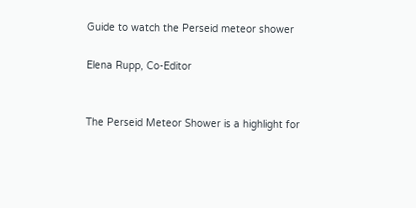Guide to watch the Perseid meteor shower

Elena Rupp, Co-Editor


The Perseid Meteor Shower is a highlight for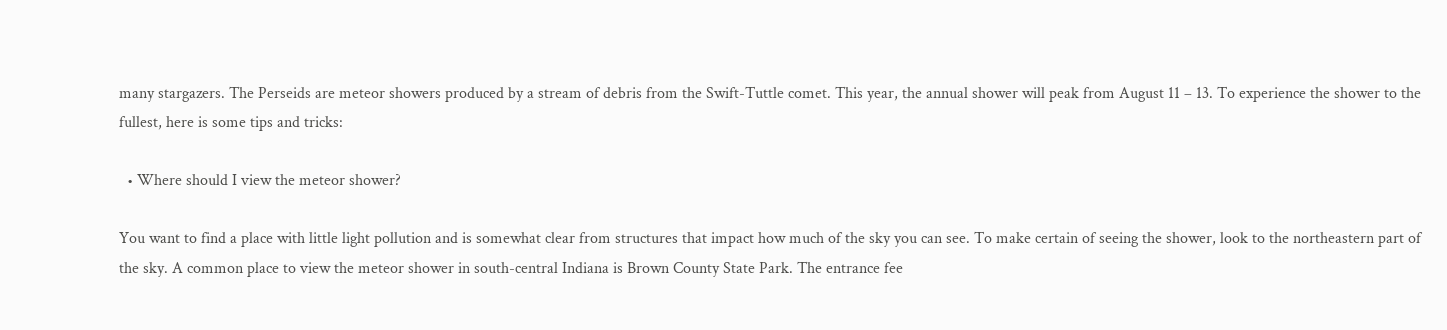many stargazers. The Perseids are meteor showers produced by a stream of debris from the Swift-Tuttle comet. This year, the annual shower will peak from August 11 – 13. To experience the shower to the fullest, here is some tips and tricks:

  • Where should I view the meteor shower?

You want to find a place with little light pollution and is somewhat clear from structures that impact how much of the sky you can see. To make certain of seeing the shower, look to the northeastern part of the sky. A common place to view the meteor shower in south-central Indiana is Brown County State Park. The entrance fee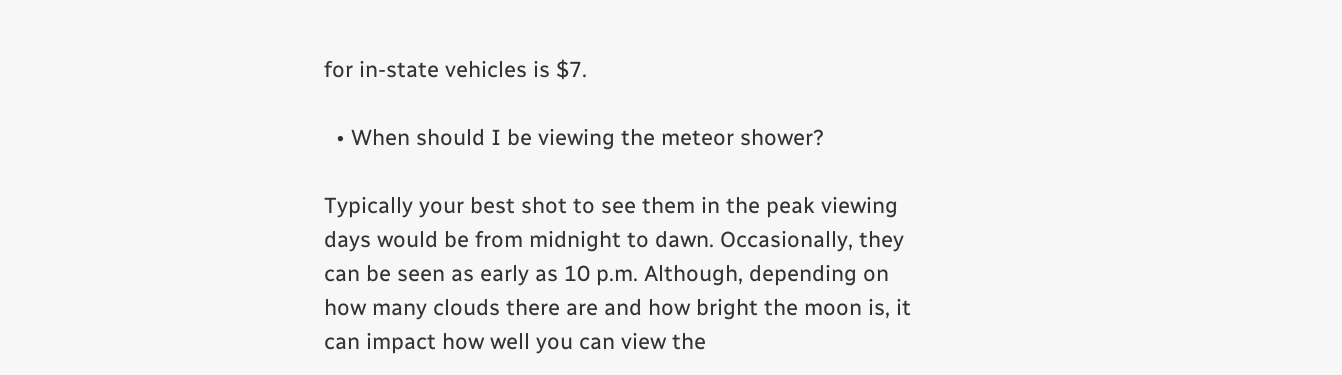for in-state vehicles is $7.

  • When should I be viewing the meteor shower?

Typically your best shot to see them in the peak viewing days would be from midnight to dawn. Occasionally, they can be seen as early as 10 p.m. Although, depending on how many clouds there are and how bright the moon is, it can impact how well you can view the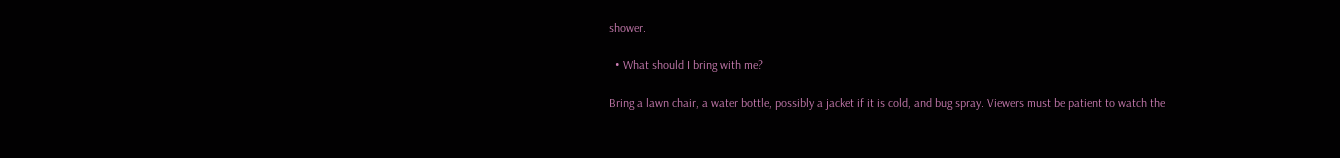shower.

  • What should I bring with me?

Bring a lawn chair, a water bottle, possibly a jacket if it is cold, and bug spray. Viewers must be patient to watch the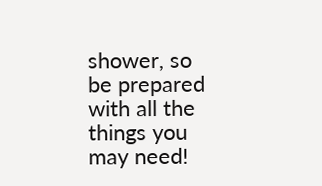shower, so be prepared with all the things you may need!